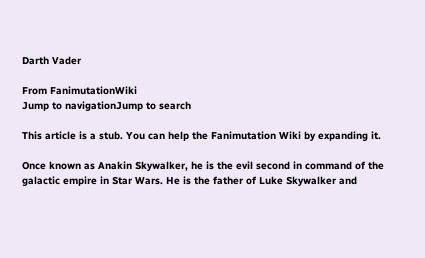Darth Vader

From FanimutationWiki
Jump to navigationJump to search

This article is a stub. You can help the Fanimutation Wiki by expanding it.

Once known as Anakin Skywalker, he is the evil second in command of the galactic empire in Star Wars. He is the father of Luke Skywalker and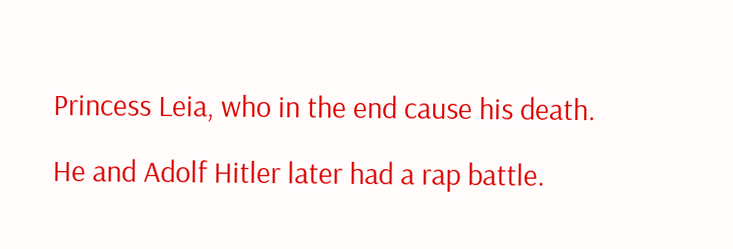Princess Leia, who in the end cause his death.

He and Adolf Hitler later had a rap battle.